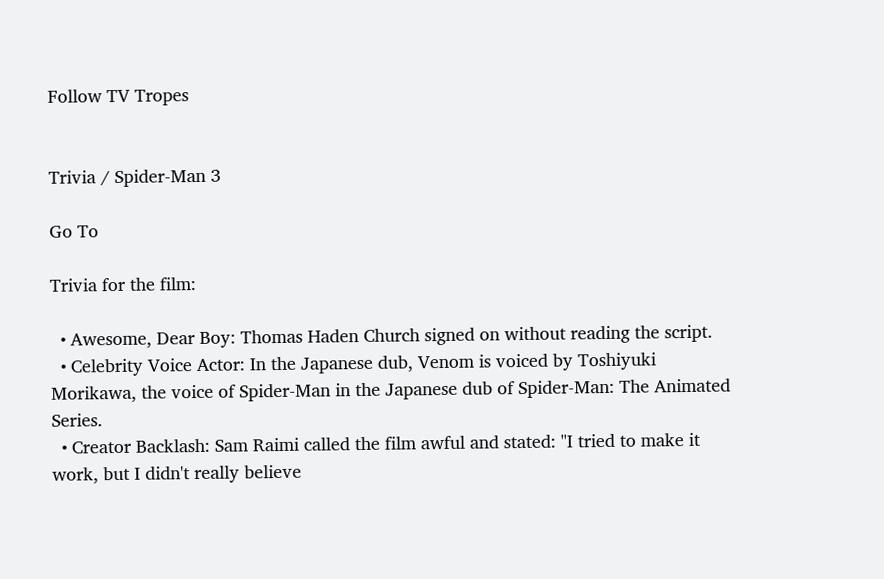Follow TV Tropes


Trivia / Spider-Man 3

Go To

Trivia for the film:

  • Awesome, Dear Boy: Thomas Haden Church signed on without reading the script.
  • Celebrity Voice Actor: In the Japanese dub, Venom is voiced by Toshiyuki Morikawa, the voice of Spider-Man in the Japanese dub of Spider-Man: The Animated Series.
  • Creator Backlash: Sam Raimi called the film awful and stated: "I tried to make it work, but I didn't really believe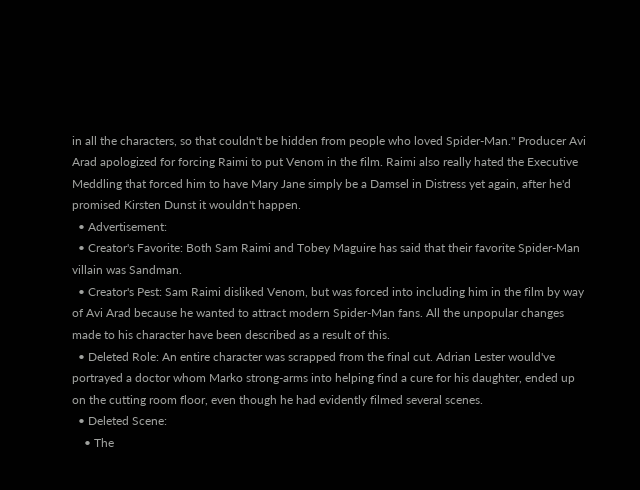in all the characters, so that couldn't be hidden from people who loved Spider-Man." Producer Avi Arad apologized for forcing Raimi to put Venom in the film. Raimi also really hated the Executive Meddling that forced him to have Mary Jane simply be a Damsel in Distress yet again, after he'd promised Kirsten Dunst it wouldn't happen.
  • Advertisement:
  • Creator's Favorite: Both Sam Raimi and Tobey Maguire has said that their favorite Spider-Man villain was Sandman.
  • Creator's Pest: Sam Raimi disliked Venom, but was forced into including him in the film by way of Avi Arad because he wanted to attract modern Spider-Man fans. All the unpopular changes made to his character have been described as a result of this.
  • Deleted Role: An entire character was scrapped from the final cut. Adrian Lester would've portrayed a doctor whom Marko strong-arms into helping find a cure for his daughter, ended up on the cutting room floor, even though he had evidently filmed several scenes.
  • Deleted Scene:
    • The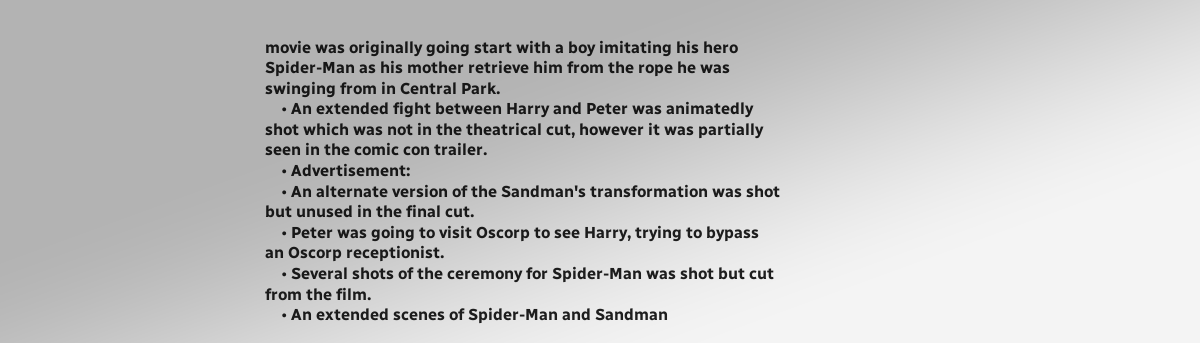movie was originally going start with a boy imitating his hero Spider-Man as his mother retrieve him from the rope he was swinging from in Central Park.
    • An extended fight between Harry and Peter was animatedly shot which was not in the theatrical cut, however it was partially seen in the comic con trailer.
    • Advertisement:
    • An alternate version of the Sandman's transformation was shot but unused in the final cut.
    • Peter was going to visit Oscorp to see Harry, trying to bypass an Oscorp receptionist.
    • Several shots of the ceremony for Spider-Man was shot but cut from the film.
    • An extended scenes of Spider-Man and Sandman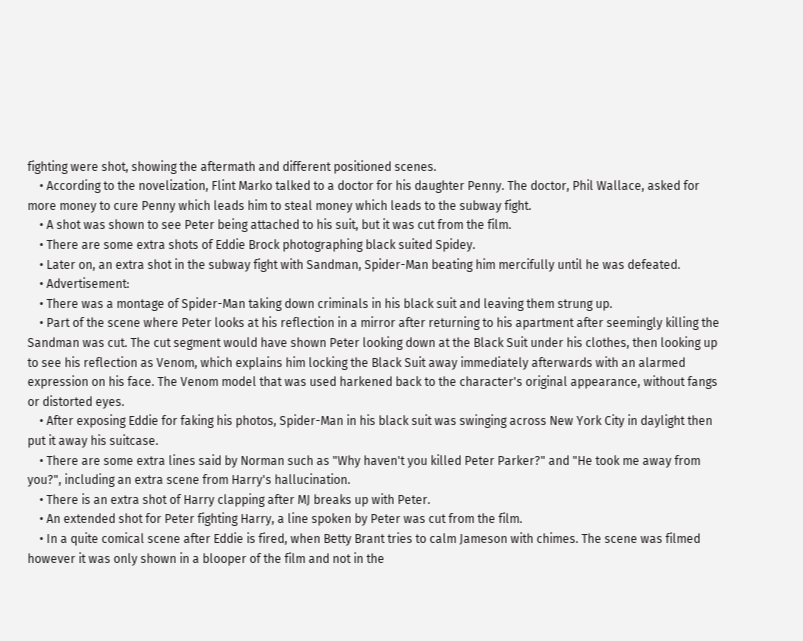fighting were shot, showing the aftermath and different positioned scenes.
    • According to the novelization, Flint Marko talked to a doctor for his daughter Penny. The doctor, Phil Wallace, asked for more money to cure Penny which leads him to steal money which leads to the subway fight.
    • A shot was shown to see Peter being attached to his suit, but it was cut from the film.
    • There are some extra shots of Eddie Brock photographing black suited Spidey.
    • Later on, an extra shot in the subway fight with Sandman, Spider-Man beating him mercifully until he was defeated.
    • Advertisement:
    • There was a montage of Spider-Man taking down criminals in his black suit and leaving them strung up.
    • Part of the scene where Peter looks at his reflection in a mirror after returning to his apartment after seemingly killing the Sandman was cut. The cut segment would have shown Peter looking down at the Black Suit under his clothes, then looking up to see his reflection as Venom, which explains him locking the Black Suit away immediately afterwards with an alarmed expression on his face. The Venom model that was used harkened back to the character's original appearance, without fangs or distorted eyes.
    • After exposing Eddie for faking his photos, Spider-Man in his black suit was swinging across New York City in daylight then put it away his suitcase.
    • There are some extra lines said by Norman such as "Why haven't you killed Peter Parker?" and "He took me away from you?", including an extra scene from Harry's hallucination.
    • There is an extra shot of Harry clapping after MJ breaks up with Peter.
    • An extended shot for Peter fighting Harry, a line spoken by Peter was cut from the film.
    • In a quite comical scene after Eddie is fired, when Betty Brant tries to calm Jameson with chimes. The scene was filmed however it was only shown in a blooper of the film and not in the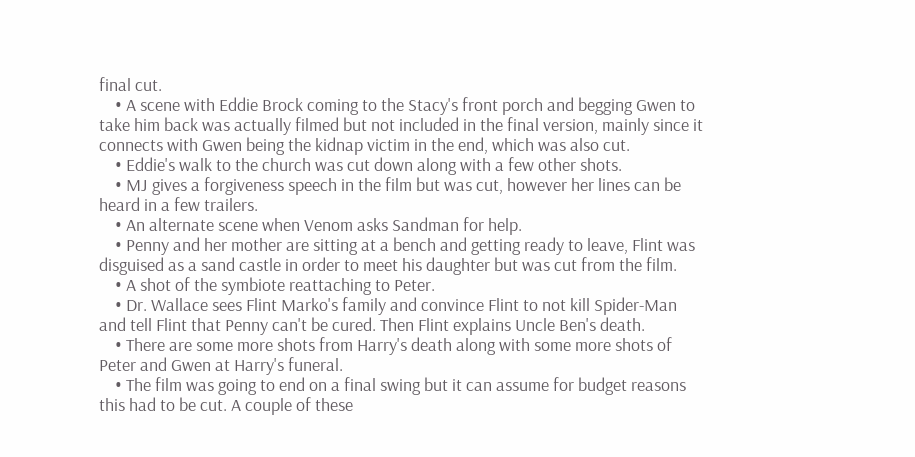final cut.
    • A scene with Eddie Brock coming to the Stacy's front porch and begging Gwen to take him back was actually filmed but not included in the final version, mainly since it connects with Gwen being the kidnap victim in the end, which was also cut.
    • Eddie's walk to the church was cut down along with a few other shots.
    • MJ gives a forgiveness speech in the film but was cut, however her lines can be heard in a few trailers.
    • An alternate scene when Venom asks Sandman for help.
    • Penny and her mother are sitting at a bench and getting ready to leave, Flint was disguised as a sand castle in order to meet his daughter but was cut from the film.
    • A shot of the symbiote reattaching to Peter.
    • Dr. Wallace sees Flint Marko's family and convince Flint to not kill Spider-Man and tell Flint that Penny can't be cured. Then Flint explains Uncle Ben's death.
    • There are some more shots from Harry's death along with some more shots of Peter and Gwen at Harry's funeral.
    • The film was going to end on a final swing but it can assume for budget reasons this had to be cut. A couple of these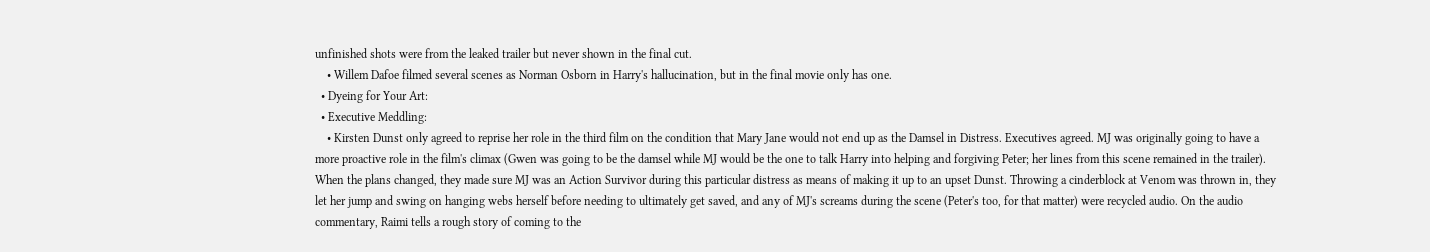unfinished shots were from the leaked trailer but never shown in the final cut.
    • Willem Dafoe filmed several scenes as Norman Osborn in Harry's hallucination, but in the final movie only has one.
  • Dyeing for Your Art:
  • Executive Meddling:
    • Kirsten Dunst only agreed to reprise her role in the third film on the condition that Mary Jane would not end up as the Damsel in Distress. Executives agreed. MJ was originally going to have a more proactive role in the film's climax (Gwen was going to be the damsel while MJ would be the one to talk Harry into helping and forgiving Peter; her lines from this scene remained in the trailer). When the plans changed, they made sure MJ was an Action Survivor during this particular distress as means of making it up to an upset Dunst. Throwing a cinderblock at Venom was thrown in, they let her jump and swing on hanging webs herself before needing to ultimately get saved, and any of MJ's screams during the scene (Peter's too, for that matter) were recycled audio. On the audio commentary, Raimi tells a rough story of coming to the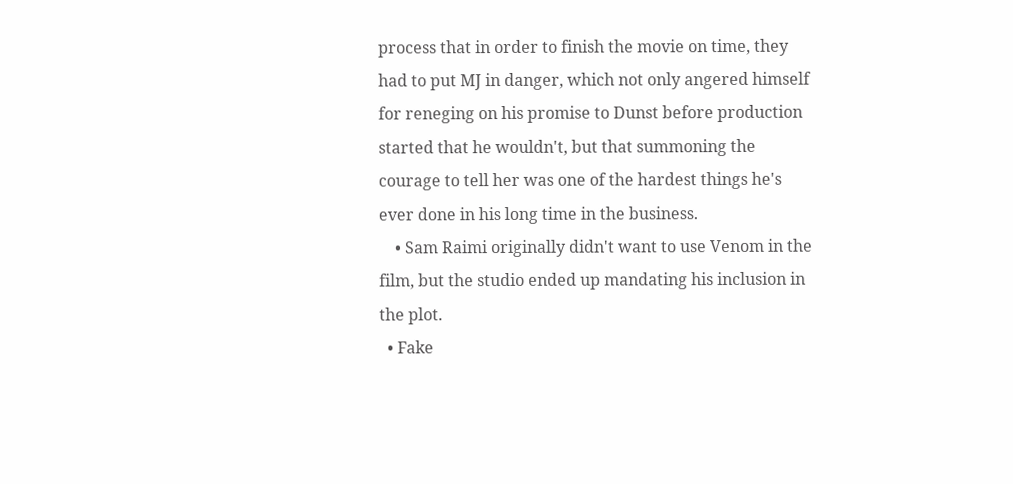process that in order to finish the movie on time, they had to put MJ in danger, which not only angered himself for reneging on his promise to Dunst before production started that he wouldn't, but that summoning the courage to tell her was one of the hardest things he's ever done in his long time in the business.
    • Sam Raimi originally didn't want to use Venom in the film, but the studio ended up mandating his inclusion in the plot.
  • Fake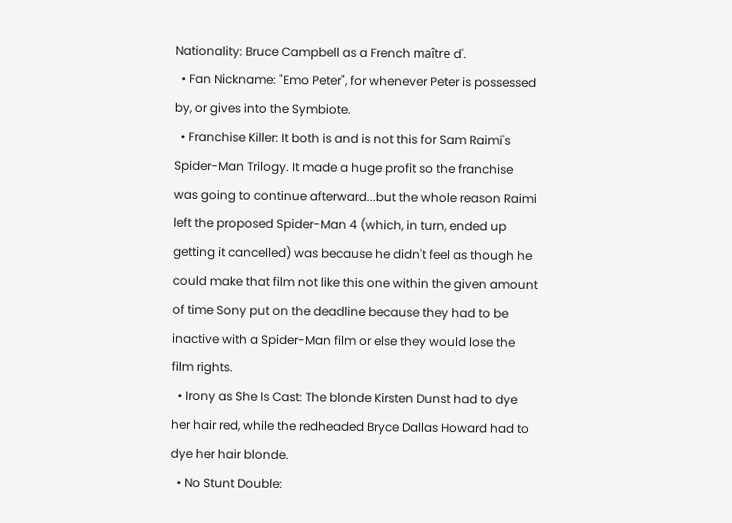Nationality: Bruce Campbell as a French maître d'.
  • Fan Nickname: "Emo Peter", for whenever Peter is possessed by, or gives into the Symbiote.
  • Franchise Killer: It both is and is not this for Sam Raimi's Spider-Man Trilogy. It made a huge profit so the franchise was going to continue afterward...but the whole reason Raimi left the proposed Spider-Man 4 (which, in turn, ended up getting it cancelled) was because he didn't feel as though he could make that film not like this one within the given amount of time Sony put on the deadline because they had to be inactive with a Spider-Man film or else they would lose the film rights.
  • Irony as She Is Cast: The blonde Kirsten Dunst had to dye her hair red, while the redheaded Bryce Dallas Howard had to dye her hair blonde.
  • No Stunt Double: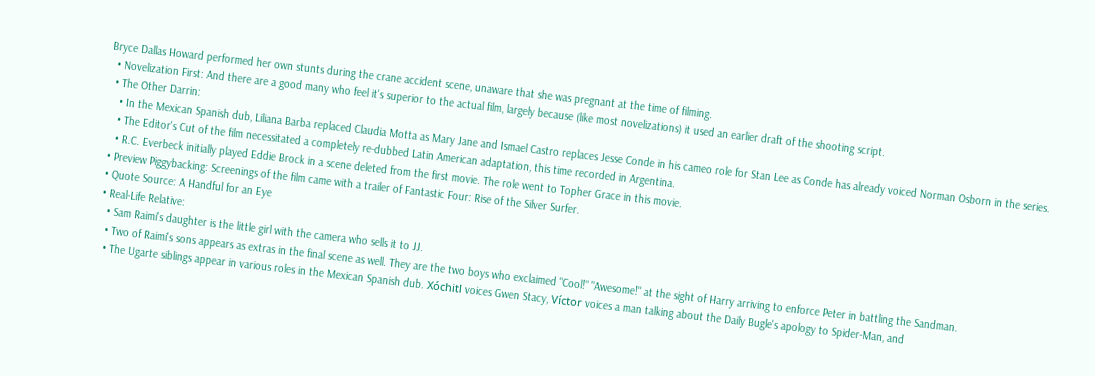Bryce Dallas Howard performed her own stunts during the crane accident scene, unaware that she was pregnant at the time of filming.
  • Novelization First: And there are a good many who feel it's superior to the actual film, largely because (like most novelizations) it used an earlier draft of the shooting script.
  • The Other Darrin:
    • In the Mexican Spanish dub, Liliana Barba replaced Claudia Motta as Mary Jane and Ismael Castro replaces Jesse Conde in his cameo role for Stan Lee as Conde has already voiced Norman Osborn in the series.
    • The Editor's Cut of the film necessitated a completely re-dubbed Latin American adaptation, this time recorded in Argentina.
    • R.C. Everbeck initially played Eddie Brock in a scene deleted from the first movie. The role went to Topher Grace in this movie.
  • Preview Piggybacking: Screenings of the film came with a trailer of Fantastic Four: Rise of the Silver Surfer.
  • Quote Source: A Handful for an Eye
  • Real-Life Relative:
    • Sam Raimi's daughter is the little girl with the camera who sells it to JJ.
    • Two of Raimi's sons appears as extras in the final scene as well. They are the two boys who exclaimed "Cool!" "Awesome!" at the sight of Harry arriving to enforce Peter in battling the Sandman.
    • The Ugarte siblings appear in various roles in the Mexican Spanish dub. Xóchitl voices Gwen Stacy, Víctor voices a man talking about the Daily Bugle's apology to Spider-Man, and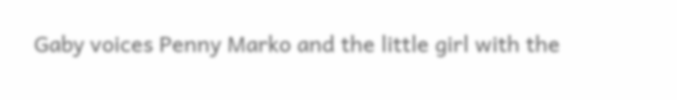Gaby voices Penny Marko and the little girl with the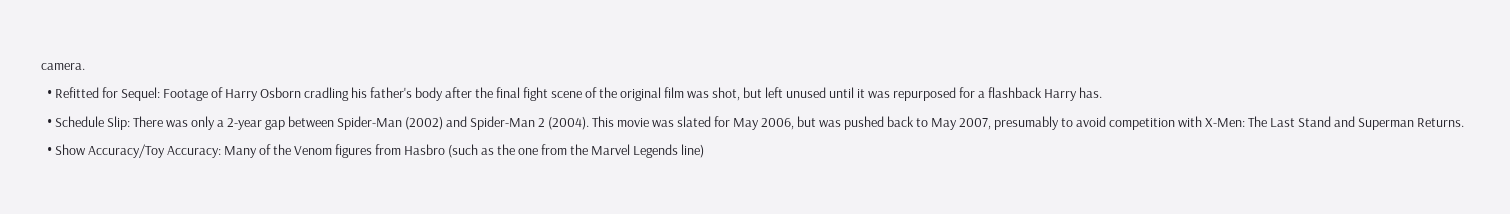camera.
  • Refitted for Sequel: Footage of Harry Osborn cradling his father's body after the final fight scene of the original film was shot, but left unused until it was repurposed for a flashback Harry has.
  • Schedule Slip: There was only a 2-year gap between Spider-Man (2002) and Spider-Man 2 (2004). This movie was slated for May 2006, but was pushed back to May 2007, presumably to avoid competition with X-Men: The Last Stand and Superman Returns.
  • Show Accuracy/Toy Accuracy: Many of the Venom figures from Hasbro (such as the one from the Marvel Legends line)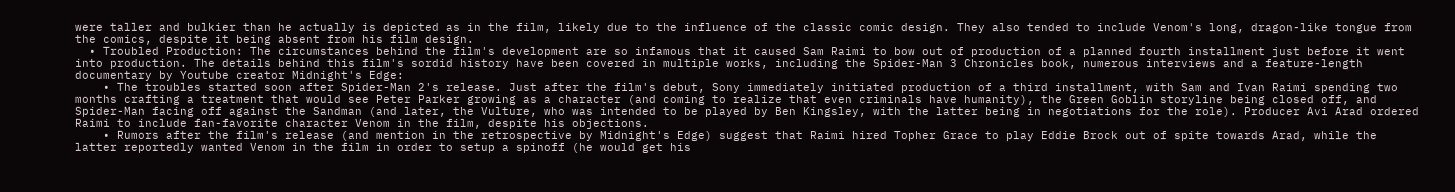were taller and bulkier than he actually is depicted as in the film, likely due to the influence of the classic comic design. They also tended to include Venom's long, dragon-like tongue from the comics, despite it being absent from his film design.
  • Troubled Production: The circumstances behind the film's development are so infamous that it caused Sam Raimi to bow out of production of a planned fourth installment just before it went into production. The details behind this film's sordid history have been covered in multiple works, including the Spider-Man 3 Chronicles book, numerous interviews and a feature-length documentary by Youtube creator Midnight's Edge:
    • The troubles started soon after Spider-Man 2's release. Just after the film's debut, Sony immediately initiated production of a third installment, with Sam and Ivan Raimi spending two months crafting a treatment that would see Peter Parker growing as a character (and coming to realize that even criminals have humanity), the Green Goblin storyline being closed off, and Spider-Man facing off against the Sandman (and later, the Vulture, who was intended to be played by Ben Kingsley, with the latter being in negotiations for the role). Producer Avi Arad ordered Raimi to include fan-favorite character Venom in the film, despite his objections.
    • Rumors after the film's release (and mention in the retrospective by Midnight's Edge) suggest that Raimi hired Topher Grace to play Eddie Brock out of spite towards Arad, while the latter reportedly wanted Venom in the film in order to setup a spinoff (he would get his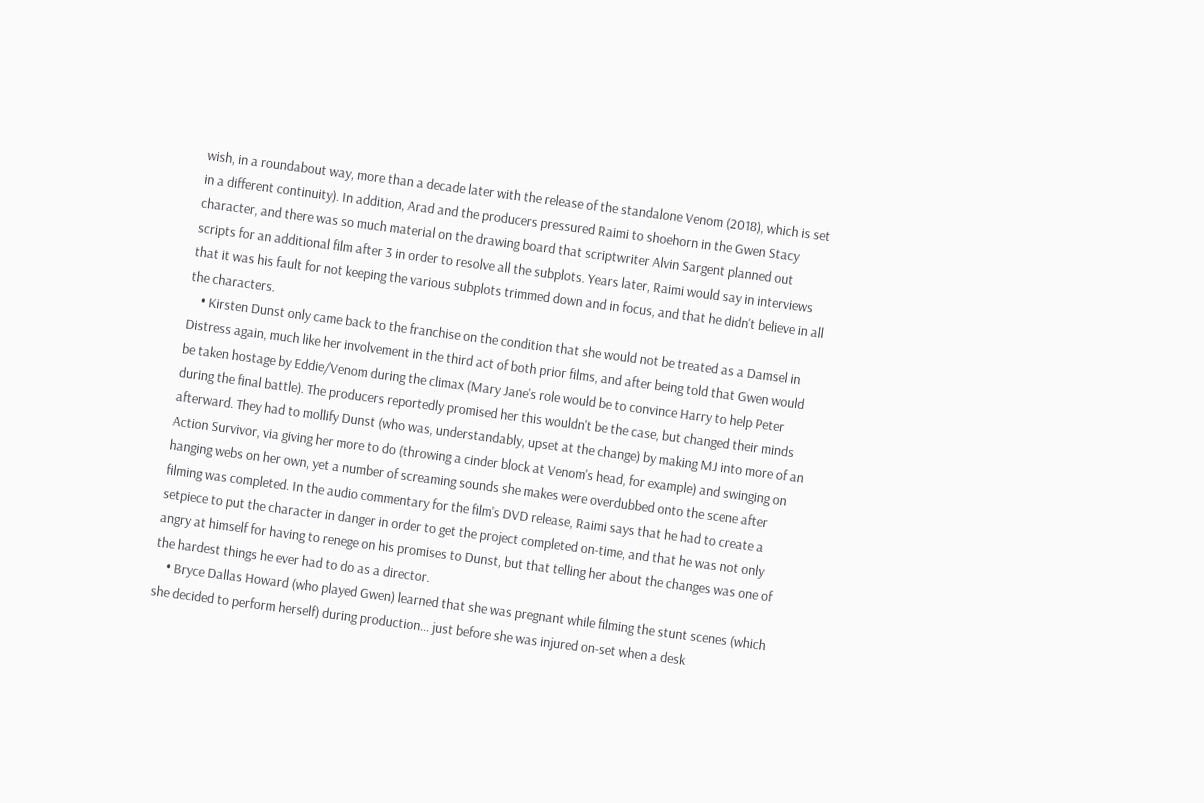wish, in a roundabout way, more than a decade later with the release of the standalone Venom (2018), which is set in a different continuity). In addition, Arad and the producers pressured Raimi to shoehorn in the Gwen Stacy character, and there was so much material on the drawing board that scriptwriter Alvin Sargent planned out scripts for an additional film after 3 in order to resolve all the subplots. Years later, Raimi would say in interviews that it was his fault for not keeping the various subplots trimmed down and in focus, and that he didn't believe in all the characters.
    • Kirsten Dunst only came back to the franchise on the condition that she would not be treated as a Damsel in Distress again, much like her involvement in the third act of both prior films, and after being told that Gwen would be taken hostage by Eddie/Venom during the climax (Mary Jane's role would be to convince Harry to help Peter during the final battle). The producers reportedly promised her this wouldn't be the case, but changed their minds afterward. They had to mollify Dunst (who was, understandably, upset at the change) by making MJ into more of an Action Survivor, via giving her more to do (throwing a cinder block at Venom's head, for example) and swinging on hanging webs on her own, yet a number of screaming sounds she makes were overdubbed onto the scene after filming was completed. In the audio commentary for the film's DVD release, Raimi says that he had to create a setpiece to put the character in danger in order to get the project completed on-time, and that he was not only angry at himself for having to renege on his promises to Dunst, but that telling her about the changes was one of the hardest things he ever had to do as a director.
    • Bryce Dallas Howard (who played Gwen) learned that she was pregnant while filming the stunt scenes (which she decided to perform herself) during production... just before she was injured on-set when a desk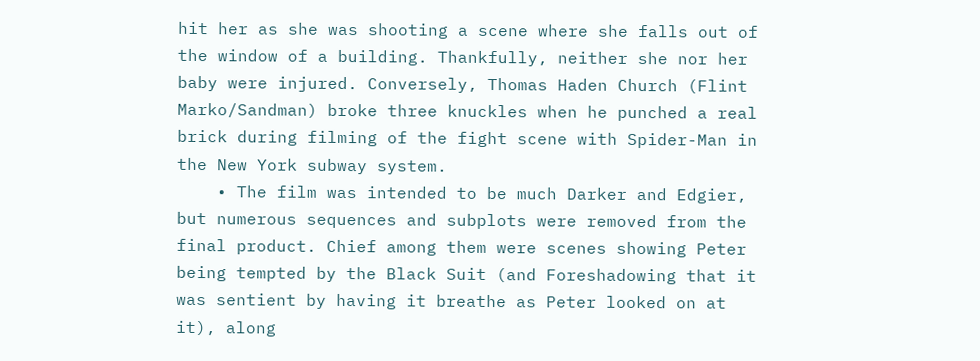hit her as she was shooting a scene where she falls out of the window of a building. Thankfully, neither she nor her baby were injured. Conversely, Thomas Haden Church (Flint Marko/Sandman) broke three knuckles when he punched a real brick during filming of the fight scene with Spider-Man in the New York subway system.
    • The film was intended to be much Darker and Edgier, but numerous sequences and subplots were removed from the final product. Chief among them were scenes showing Peter being tempted by the Black Suit (and Foreshadowing that it was sentient by having it breathe as Peter looked on at it), along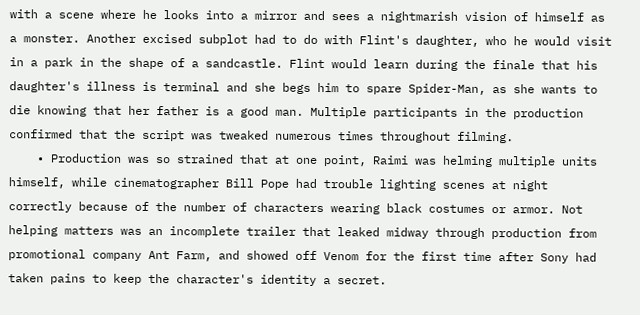with a scene where he looks into a mirror and sees a nightmarish vision of himself as a monster. Another excised subplot had to do with Flint's daughter, who he would visit in a park in the shape of a sandcastle. Flint would learn during the finale that his daughter's illness is terminal and she begs him to spare Spider-Man, as she wants to die knowing that her father is a good man. Multiple participants in the production confirmed that the script was tweaked numerous times throughout filming.
    • Production was so strained that at one point, Raimi was helming multiple units himself, while cinematographer Bill Pope had trouble lighting scenes at night correctly because of the number of characters wearing black costumes or armor. Not helping matters was an incomplete trailer that leaked midway through production from promotional company Ant Farm, and showed off Venom for the first time after Sony had taken pains to keep the character's identity a secret.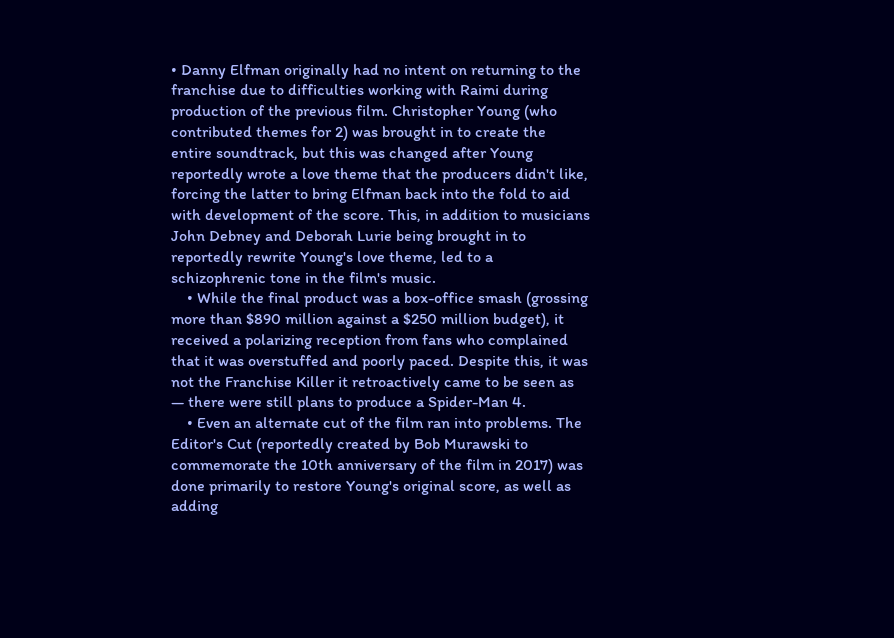• Danny Elfman originally had no intent on returning to the franchise due to difficulties working with Raimi during production of the previous film. Christopher Young (who contributed themes for 2) was brought in to create the entire soundtrack, but this was changed after Young reportedly wrote a love theme that the producers didn't like, forcing the latter to bring Elfman back into the fold to aid with development of the score. This, in addition to musicians John Debney and Deborah Lurie being brought in to reportedly rewrite Young's love theme, led to a schizophrenic tone in the film's music.
    • While the final product was a box-office smash (grossing more than $890 million against a $250 million budget), it received a polarizing reception from fans who complained that it was overstuffed and poorly paced. Despite this, it was not the Franchise Killer it retroactively came to be seen as — there were still plans to produce a Spider-Man 4.
    • Even an alternate cut of the film ran into problems. The Editor's Cut (reportedly created by Bob Murawski to commemorate the 10th anniversary of the film in 2017) was done primarily to restore Young's original score, as well as adding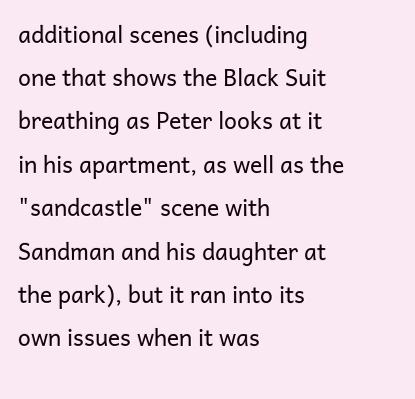additional scenes (including one that shows the Black Suit breathing as Peter looks at it in his apartment, as well as the "sandcastle" scene with Sandman and his daughter at the park), but it ran into its own issues when it was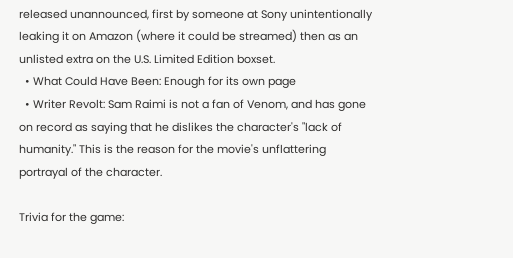released unannounced, first by someone at Sony unintentionally leaking it on Amazon (where it could be streamed) then as an unlisted extra on the U.S. Limited Edition boxset.
  • What Could Have Been: Enough for its own page
  • Writer Revolt: Sam Raimi is not a fan of Venom, and has gone on record as saying that he dislikes the character's "lack of humanity." This is the reason for the movie's unflattering portrayal of the character.

Trivia for the game: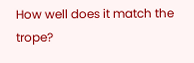How well does it match the trope?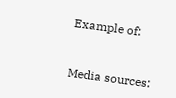Example of:


Media sources: